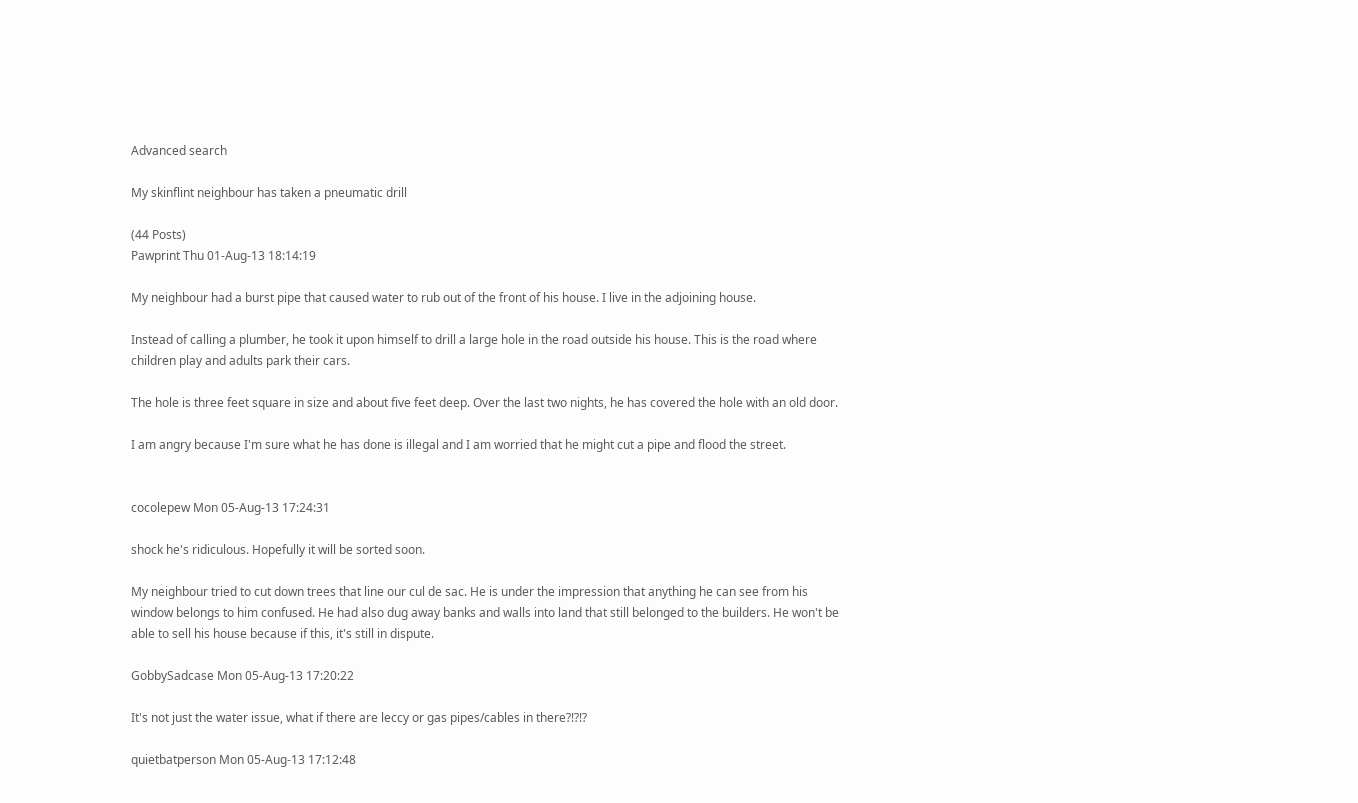Advanced search

My skinflint neighbour has taken a pneumatic drill

(44 Posts)
Pawprint Thu 01-Aug-13 18:14:19

My neighbour had a burst pipe that caused water to rub out of the front of his house. I live in the adjoining house.

Instead of calling a plumber, he took it upon himself to drill a large hole in the road outside his house. This is the road where children play and adults park their cars.

The hole is three feet square in size and about five feet deep. Over the last two nights, he has covered the hole with an old door.

I am angry because I'm sure what he has done is illegal and I am worried that he might cut a pipe and flood the street.


cocolepew Mon 05-Aug-13 17:24:31

shock he's ridiculous. Hopefully it will be sorted soon.

My neighbour tried to cut down trees that line our cul de sac. He is under the impression that anything he can see from his window belongs to him confused. He had also dug away banks and walls into land that still belonged to the builders. He won't be able to sell his house because if this, it's still in dispute.

GobbySadcase Mon 05-Aug-13 17:20:22

It's not just the water issue, what if there are leccy or gas pipes/cables in there?!?!?

quietbatperson Mon 05-Aug-13 17:12:48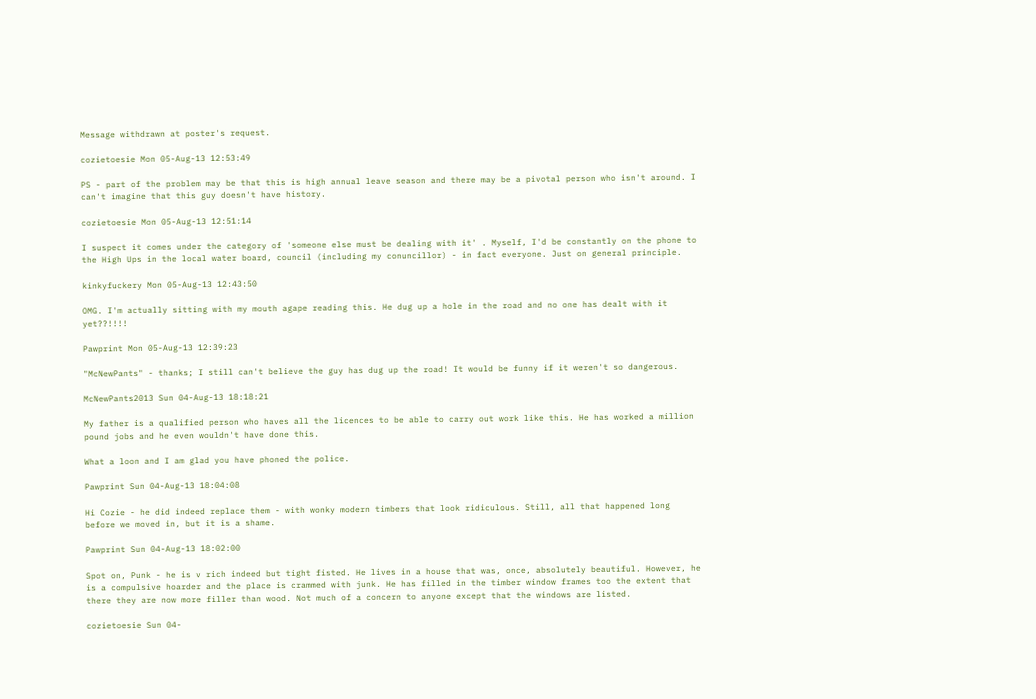Message withdrawn at poster's request.

cozietoesie Mon 05-Aug-13 12:53:49

PS - part of the problem may be that this is high annual leave season and there may be a pivotal person who isn't around. I can't imagine that this guy doesn't have history.

cozietoesie Mon 05-Aug-13 12:51:14

I suspect it comes under the category of 'someone else must be dealing with it' . Myself, I'd be constantly on the phone to the High Ups in the local water board, council (including my conuncillor) - in fact everyone. Just on general principle.

kinkyfuckery Mon 05-Aug-13 12:43:50

OMG. I'm actually sitting with my mouth agape reading this. He dug up a hole in the road and no one has dealt with it yet??!!!!

Pawprint Mon 05-Aug-13 12:39:23

"McNewPants" - thanks; I still can't believe the guy has dug up the road! It would be funny if it weren't so dangerous.

McNewPants2013 Sun 04-Aug-13 18:18:21

My father is a qualified person who haves all the licences to be able to carry out work like this. He has worked a million pound jobs and he even wouldn't have done this.

What a loon and I am glad you have phoned the police.

Pawprint Sun 04-Aug-13 18:04:08

Hi Cozie - he did indeed replace them - with wonky modern timbers that look ridiculous. Still, all that happened long before we moved in, but it is a shame.

Pawprint Sun 04-Aug-13 18:02:00

Spot on, Punk - he is v rich indeed but tight fisted. He lives in a house that was, once, absolutely beautiful. However, he is a compulsive hoarder and the place is crammed with junk. He has filled in the timber window frames too the extent that there they are now more filler than wood. Not much of a concern to anyone except that the windows are listed.

cozietoesie Sun 04-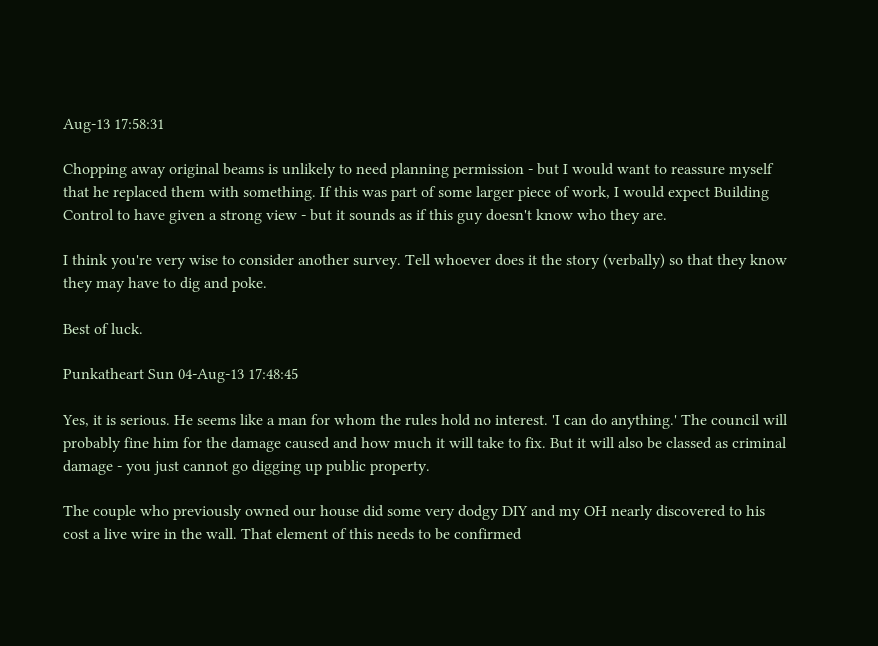Aug-13 17:58:31

Chopping away original beams is unlikely to need planning permission - but I would want to reassure myself that he replaced them with something. If this was part of some larger piece of work, I would expect Building Control to have given a strong view - but it sounds as if this guy doesn't know who they are.

I think you're very wise to consider another survey. Tell whoever does it the story (verbally) so that they know they may have to dig and poke.

Best of luck.

Punkatheart Sun 04-Aug-13 17:48:45

Yes, it is serious. He seems like a man for whom the rules hold no interest. 'I can do anything.' The council will probably fine him for the damage caused and how much it will take to fix. But it will also be classed as criminal damage - you just cannot go digging up public property.

The couple who previously owned our house did some very dodgy DIY and my OH nearly discovered to his cost a live wire in the wall. That element of this needs to be confirmed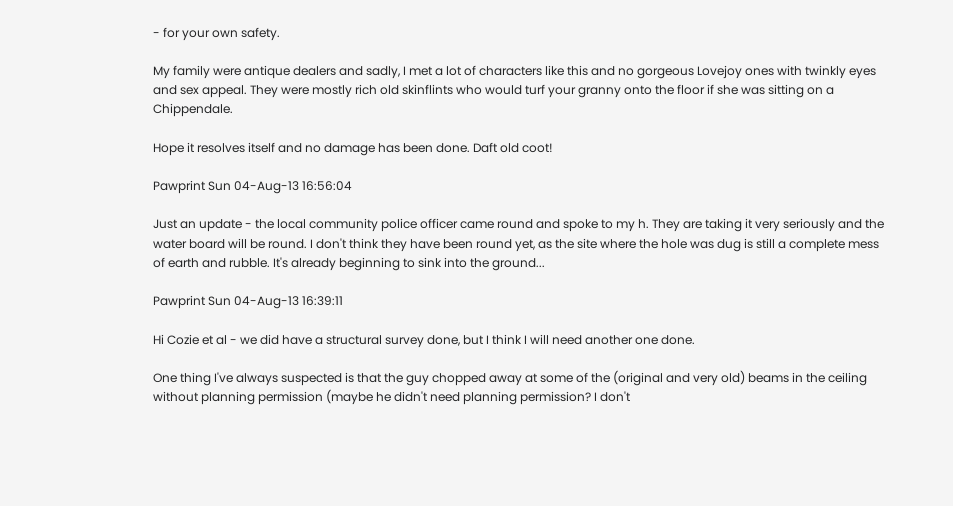- for your own safety.

My family were antique dealers and sadly, I met a lot of characters like this and no gorgeous Lovejoy ones with twinkly eyes and sex appeal. They were mostly rich old skinflints who would turf your granny onto the floor if she was sitting on a Chippendale.

Hope it resolves itself and no damage has been done. Daft old coot!

Pawprint Sun 04-Aug-13 16:56:04

Just an update - the local community police officer came round and spoke to my h. They are taking it very seriously and the water board will be round. I don't think they have been round yet, as the site where the hole was dug is still a complete mess of earth and rubble. It's already beginning to sink into the ground...

Pawprint Sun 04-Aug-13 16:39:11

Hi Cozie et al - we did have a structural survey done, but I think I will need another one done.

One thing I've always suspected is that the guy chopped away at some of the (original and very old) beams in the ceiling without planning permission (maybe he didn't need planning permission? I don't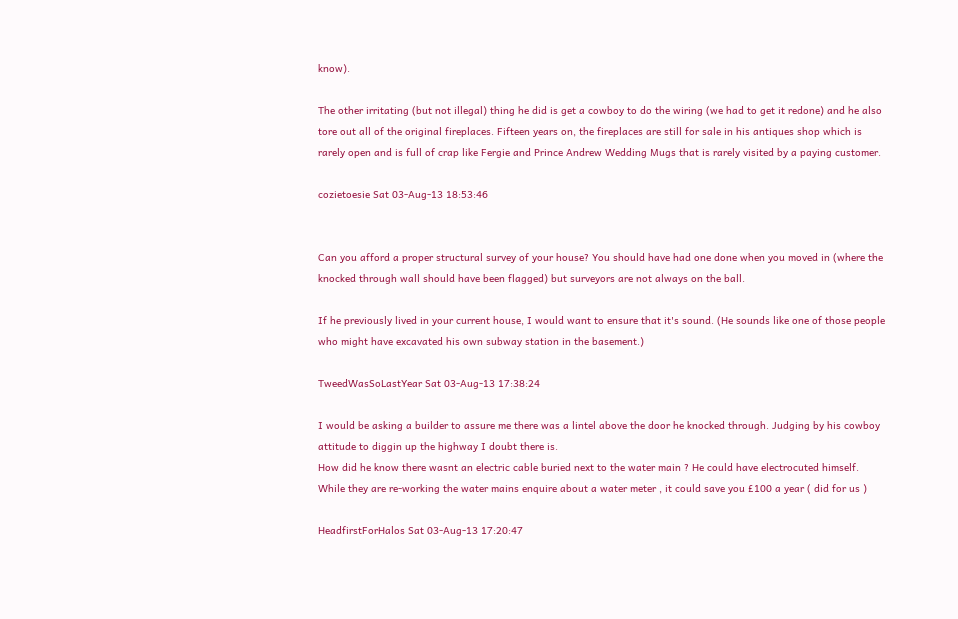know).

The other irritating (but not illegal) thing he did is get a cowboy to do the wiring (we had to get it redone) and he also tore out all of the original fireplaces. Fifteen years on, the fireplaces are still for sale in his antiques shop which is rarely open and is full of crap like Fergie and Prince Andrew Wedding Mugs that is rarely visited by a paying customer.

cozietoesie Sat 03-Aug-13 18:53:46


Can you afford a proper structural survey of your house? You should have had one done when you moved in (where the knocked through wall should have been flagged) but surveyors are not always on the ball.

If he previously lived in your current house, I would want to ensure that it's sound. (He sounds like one of those people who might have excavated his own subway station in the basement.)

TweedWasSoLastYear Sat 03-Aug-13 17:38:24

I would be asking a builder to assure me there was a lintel above the door he knocked through. Judging by his cowboy attitude to diggin up the highway I doubt there is.
How did he know there wasnt an electric cable buried next to the water main ? He could have electrocuted himself.
While they are re-working the water mains enquire about a water meter , it could save you £100 a year ( did for us )

HeadfirstForHalos Sat 03-Aug-13 17:20:47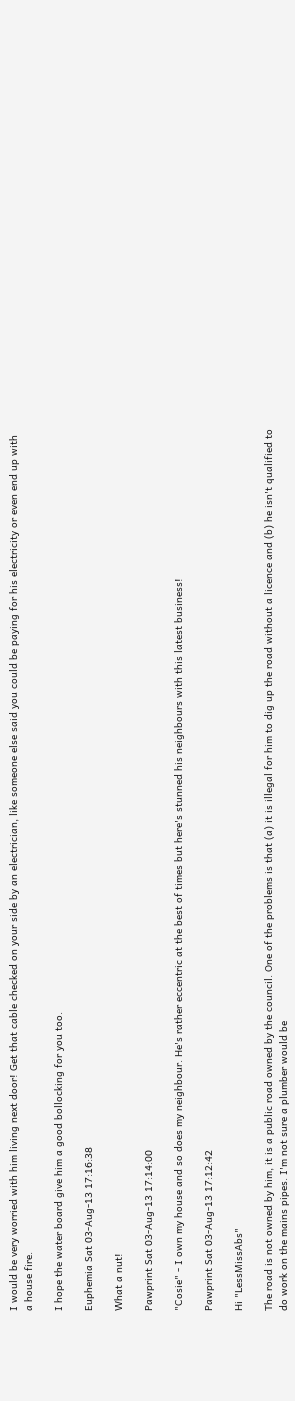I would be very worried with him living next door! Get that cable checked on your side by an electrician, like someone else said you could be paying for his electricity or even end up with a house fire.

I hope the water board give him a good bollocking for you too.

Euphemia Sat 03-Aug-13 17:16:38

What a nut!

Pawprint Sat 03-Aug-13 17:14:00

"Cosie" - I own my house and so does my neighbour. He's rather eccentric at the best of times but here's stunned his neighbours with this latest business!

Pawprint Sat 03-Aug-13 17:12:42

Hi "LessMissAbs"

The road is not owned by him, it is a public road owned by the council. One of the problems is that (a) it is illegal for him to dig up the road without a licence and (b) he isn't qualified to do work on the mains pipes. I'm not sure a plumber would be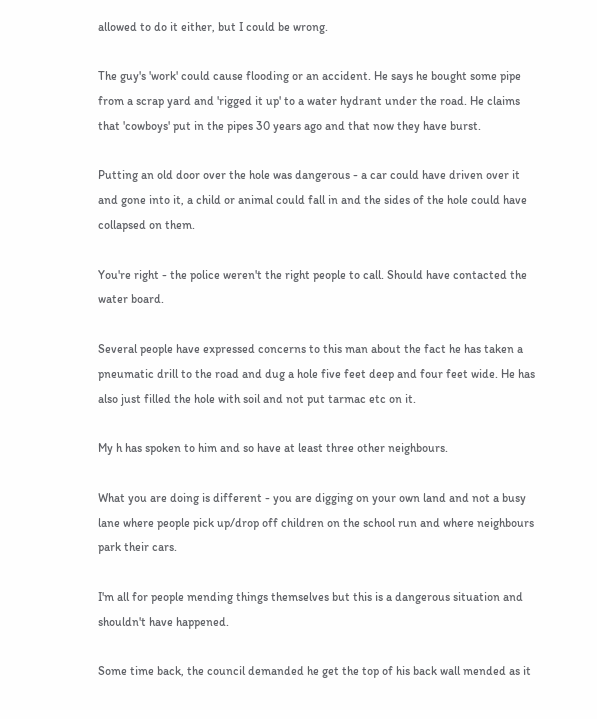allowed to do it either, but I could be wrong.

The guy's 'work' could cause flooding or an accident. He says he bought some pipe from a scrap yard and 'rigged it up' to a water hydrant under the road. He claims that 'cowboys' put in the pipes 30 years ago and that now they have burst.

Putting an old door over the hole was dangerous - a car could have driven over it and gone into it, a child or animal could fall in and the sides of the hole could have collapsed on them.

You're right - the police weren't the right people to call. Should have contacted the water board.

Several people have expressed concerns to this man about the fact he has taken a pneumatic drill to the road and dug a hole five feet deep and four feet wide. He has also just filled the hole with soil and not put tarmac etc on it.

My h has spoken to him and so have at least three other neighbours.

What you are doing is different - you are digging on your own land and not a busy lane where people pick up/drop off children on the school run and where neighbours park their cars.

I'm all for people mending things themselves but this is a dangerous situation and shouldn't have happened.

Some time back, the council demanded he get the top of his back wall mended as it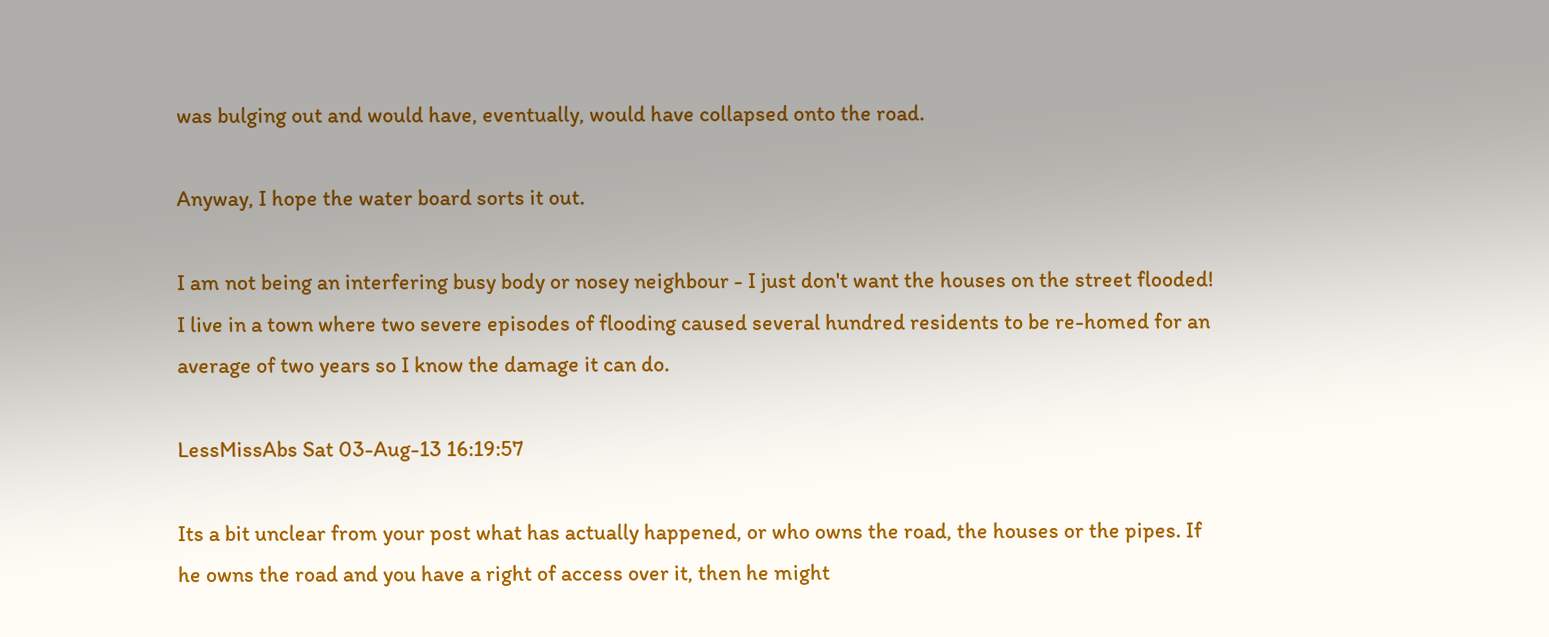was bulging out and would have, eventually, would have collapsed onto the road.

Anyway, I hope the water board sorts it out.

I am not being an interfering busy body or nosey neighbour - I just don't want the houses on the street flooded! I live in a town where two severe episodes of flooding caused several hundred residents to be re-homed for an average of two years so I know the damage it can do.

LessMissAbs Sat 03-Aug-13 16:19:57

Its a bit unclear from your post what has actually happened, or who owns the road, the houses or the pipes. If he owns the road and you have a right of access over it, then he might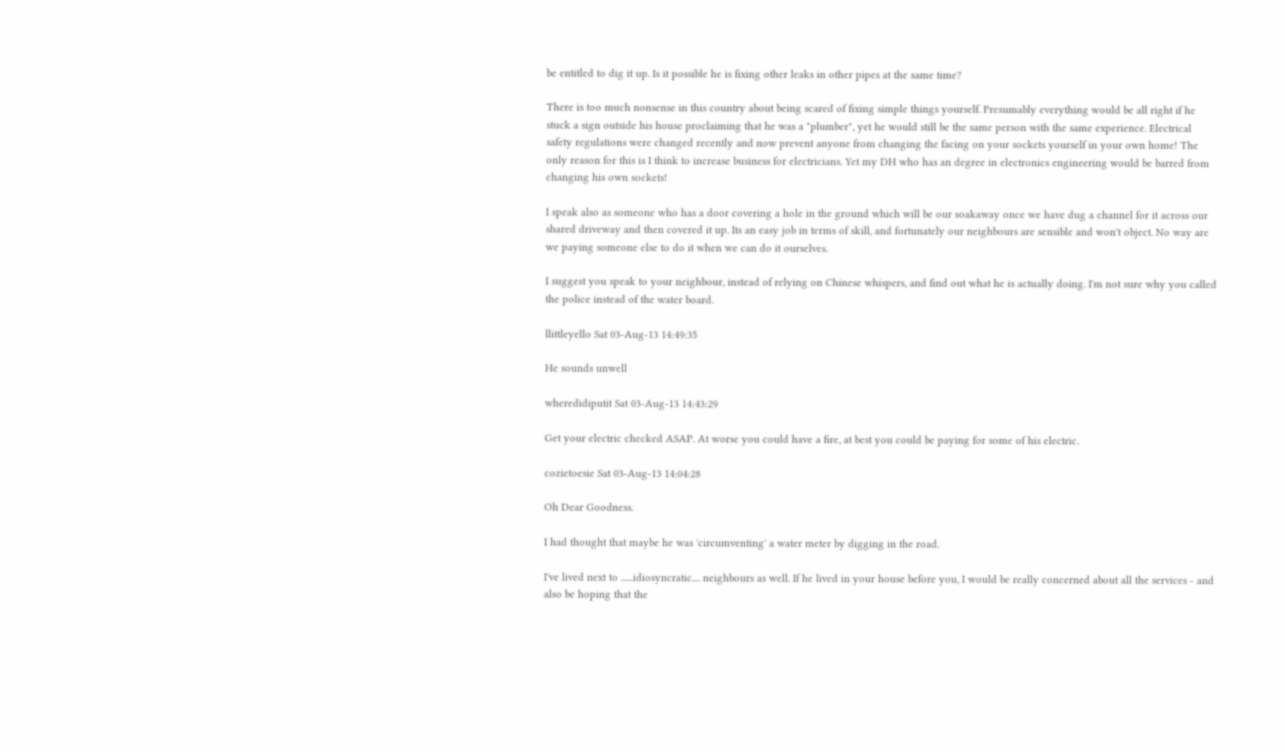be entitled to dig it up. Is it possible he is fixing other leaks in other pipes at the same time?

There is too much nonsense in this country about being scared of fixing simple things yourself. Presumably everything would be all right if he stuck a sign outside his house proclaiming that he was a "plumber", yet he would still be the same person with the same experience. Electrical safety regulations were changed recently and now prevent anyone from changing the facing on your sockets yourself in your own home! The only reason for this is I think to increase business for electricians. Yet my DH who has an degree in electronics engineering would be barred from changing his own sockets!

I speak also as someone who has a door covering a hole in the ground which will be our soakaway once we have dug a channel for it across our shared driveway and then covered it up. Its an easy job in terms of skill, and fortunately our neighbours are sensible and won't object. No way are we paying someone else to do it when we can do it ourselves.

I suggest you speak to your neighbour, instead of relying on Chinese whispers, and find out what he is actually doing. I'm not sure why you called the police instead of the water board.

llittleyello Sat 03-Aug-13 14:49:35

He sounds unwell

wheredidiputit Sat 03-Aug-13 14:43:29

Get your electric checked ASAP. At worse you could have a fire, at best you could be paying for some of his electric.

cozietoesie Sat 03-Aug-13 14:04:28

Oh Dear Goodness.

I had thought that maybe he was 'circumventing' a water meter by digging in the road.

I've lived next to ......idiosyncratic.... neighbours as well. If he lived in your house before you, I would be really concerned about all the services - and also be hoping that the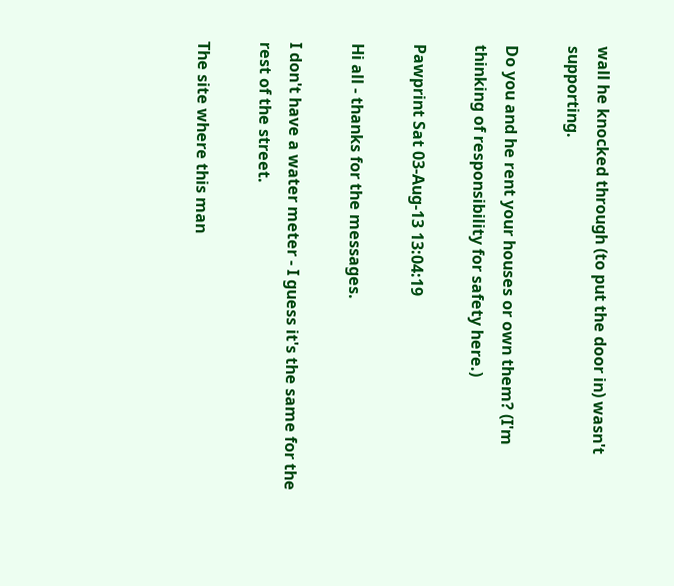wall he knocked through (to put the door in) wasn't supporting.

Do you and he rent your houses or own them? (I'm thinking of responsibility for safety here.)

Pawprint Sat 03-Aug-13 13:04:19

Hi all - thanks for the messages.

I don't have a water meter - I guess it's the same for the rest of the street.

The site where this man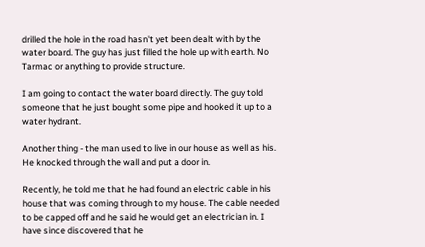drilled the hole in the road hasn't yet been dealt with by the water board. The guy has just filled the hole up with earth. No Tarmac or anything to provide structure.

I am going to contact the water board directly. The guy told someone that he just bought some pipe and hooked it up to a water hydrant.

Another thing - the man used to live in our house as well as his. He knocked through the wall and put a door in.

Recently, he told me that he had found an electric cable in his house that was coming through to my house. The cable needed to be capped off and he said he would get an electrician in. I have since discovered that he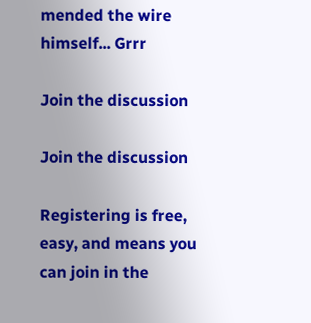mended the wire himself... Grrr

Join the discussion

Join the discussion

Registering is free, easy, and means you can join in the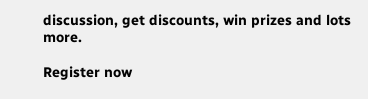discussion, get discounts, win prizes and lots more.

Register now